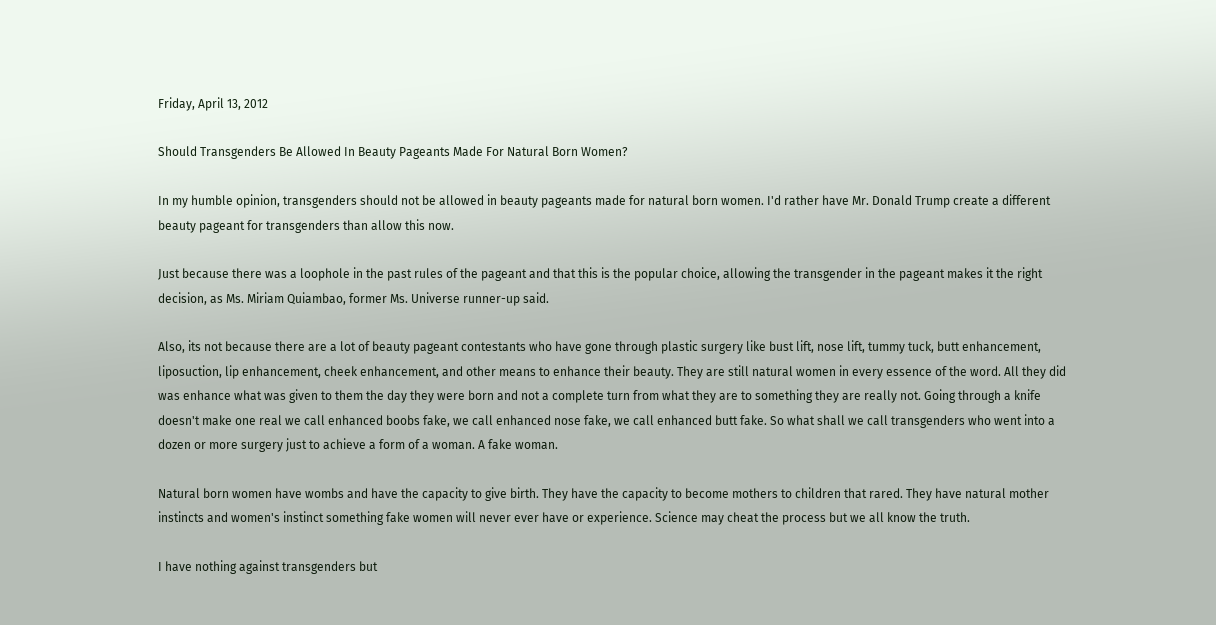Friday, April 13, 2012

Should Transgenders Be Allowed In Beauty Pageants Made For Natural Born Women?

In my humble opinion, transgenders should not be allowed in beauty pageants made for natural born women. I'd rather have Mr. Donald Trump create a different beauty pageant for transgenders than allow this now.

Just because there was a loophole in the past rules of the pageant and that this is the popular choice, allowing the transgender in the pageant makes it the right decision, as Ms. Miriam Quiambao, former Ms. Universe runner-up said.

Also, its not because there are a lot of beauty pageant contestants who have gone through plastic surgery like bust lift, nose lift, tummy tuck, butt enhancement, liposuction, lip enhancement, cheek enhancement, and other means to enhance their beauty. They are still natural women in every essence of the word. All they did was enhance what was given to them the day they were born and not a complete turn from what they are to something they are really not. Going through a knife doesn't make one real we call enhanced boobs fake, we call enhanced nose fake, we call enhanced butt fake. So what shall we call transgenders who went into a dozen or more surgery just to achieve a form of a woman. A fake woman.

Natural born women have wombs and have the capacity to give birth. They have the capacity to become mothers to children that rared. They have natural mother instincts and women's instinct something fake women will never ever have or experience. Science may cheat the process but we all know the truth.

I have nothing against transgenders but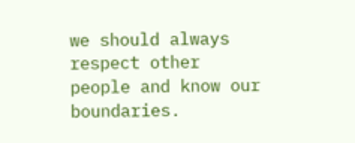we should always respect other people and know our boundaries.